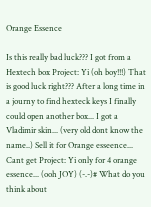Orange Essence

Is this really bad luck??? I got from a Hextech box Project: Yi (oh boy!!!) That is good luck right??? After a long time in a journy to find hexteck keys I finally could open another box... I got a Vladimir skin... (very old dont know the name..) Sell it for Orange esseence... Cant get Project: Yi only for 4 orange essence... (ooh JOY) (-.-)# What do you think about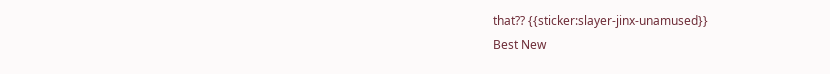that?? {{sticker:slayer-jinx-unamused}}
Best New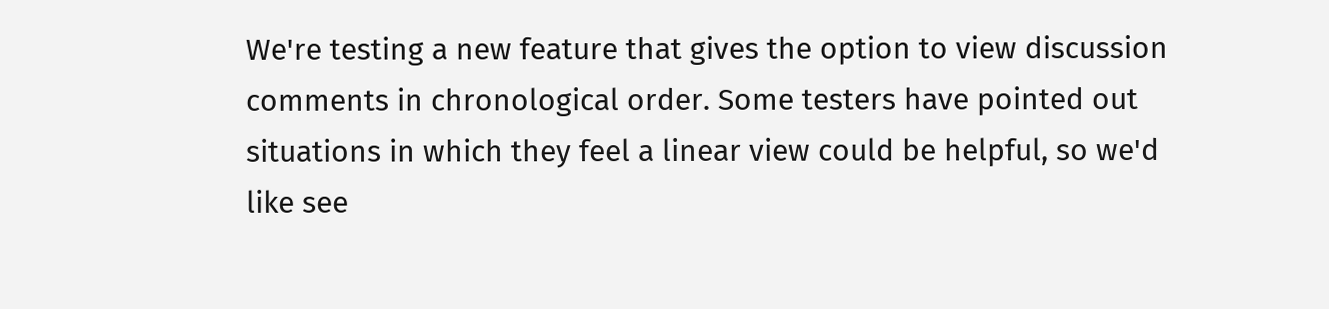We're testing a new feature that gives the option to view discussion comments in chronological order. Some testers have pointed out situations in which they feel a linear view could be helpful, so we'd like see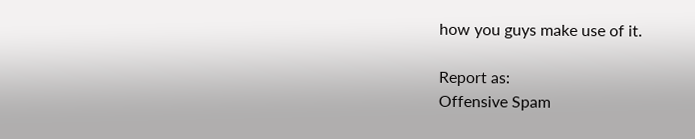how you guys make use of it.

Report as:
Offensive Spam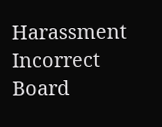Harassment Incorrect Board